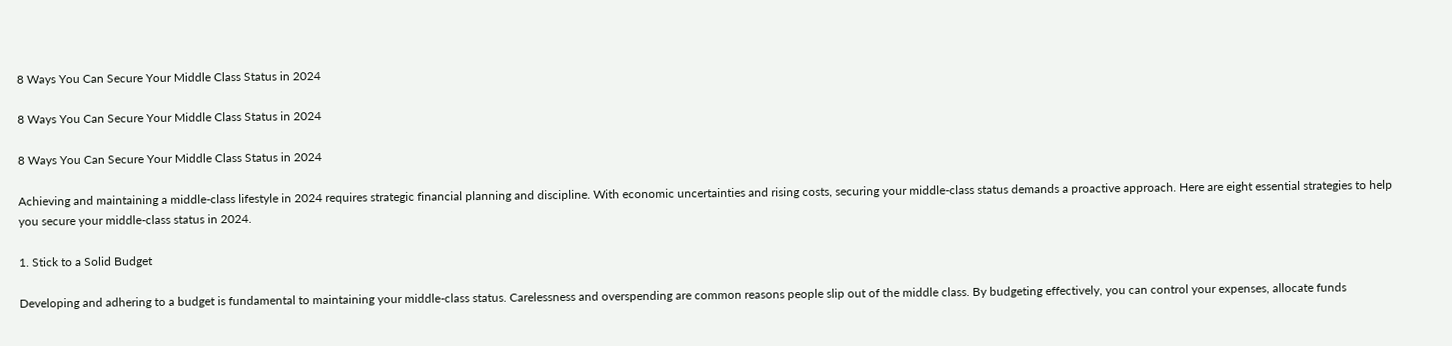8 Ways You Can Secure Your Middle Class Status in 2024

8 Ways You Can Secure Your Middle Class Status in 2024

8 Ways You Can Secure Your Middle Class Status in 2024

Achieving and maintaining a middle-class lifestyle in 2024 requires strategic financial planning and discipline. With economic uncertainties and rising costs, securing your middle-class status demands a proactive approach. Here are eight essential strategies to help you secure your middle-class status in 2024.

1. Stick to a Solid Budget

Developing and adhering to a budget is fundamental to maintaining your middle-class status. Carelessness and overspending are common reasons people slip out of the middle class. By budgeting effectively, you can control your expenses, allocate funds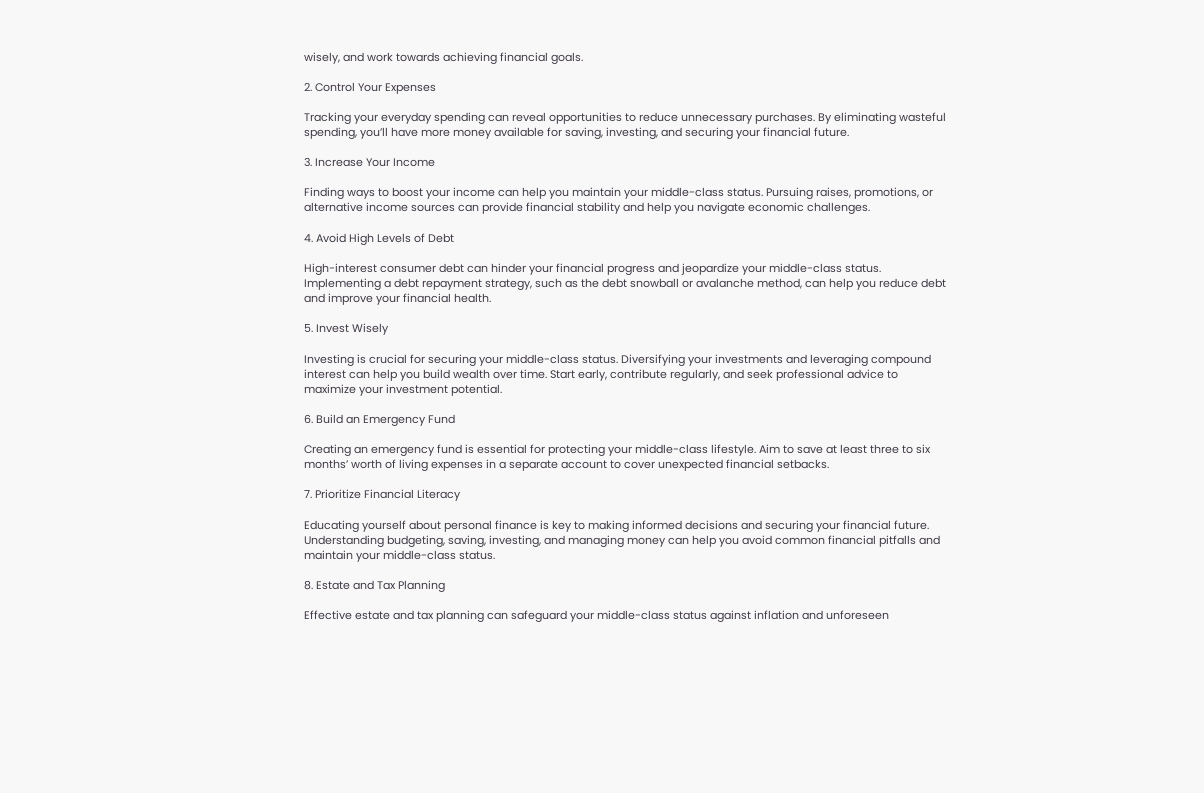wisely, and work towards achieving financial goals.

2. Control Your Expenses

Tracking your everyday spending can reveal opportunities to reduce unnecessary purchases. By eliminating wasteful spending, you’ll have more money available for saving, investing, and securing your financial future.

3. Increase Your Income

Finding ways to boost your income can help you maintain your middle-class status. Pursuing raises, promotions, or alternative income sources can provide financial stability and help you navigate economic challenges.

4. Avoid High Levels of Debt

High-interest consumer debt can hinder your financial progress and jeopardize your middle-class status. Implementing a debt repayment strategy, such as the debt snowball or avalanche method, can help you reduce debt and improve your financial health.

5. Invest Wisely

Investing is crucial for securing your middle-class status. Diversifying your investments and leveraging compound interest can help you build wealth over time. Start early, contribute regularly, and seek professional advice to maximize your investment potential.

6. Build an Emergency Fund

Creating an emergency fund is essential for protecting your middle-class lifestyle. Aim to save at least three to six months’ worth of living expenses in a separate account to cover unexpected financial setbacks.

7. Prioritize Financial Literacy

Educating yourself about personal finance is key to making informed decisions and securing your financial future. Understanding budgeting, saving, investing, and managing money can help you avoid common financial pitfalls and maintain your middle-class status.

8. Estate and Tax Planning

Effective estate and tax planning can safeguard your middle-class status against inflation and unforeseen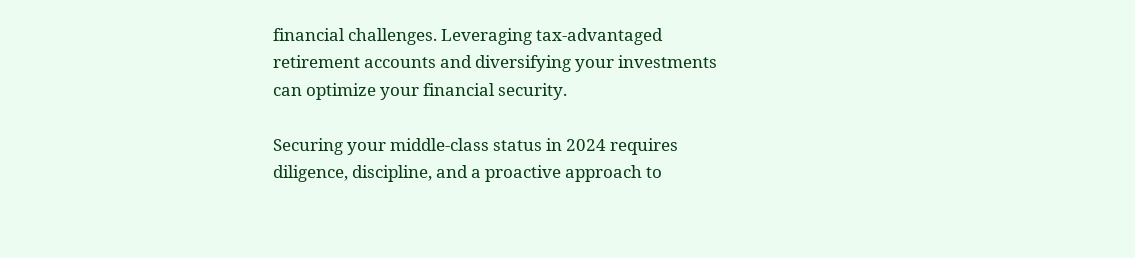financial challenges. Leveraging tax-advantaged retirement accounts and diversifying your investments can optimize your financial security.

Securing your middle-class status in 2024 requires diligence, discipline, and a proactive approach to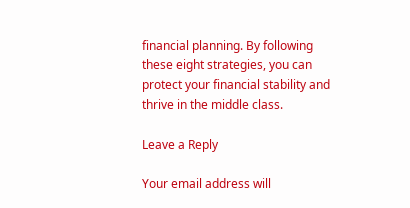financial planning. By following these eight strategies, you can protect your financial stability and thrive in the middle class.

Leave a Reply

Your email address will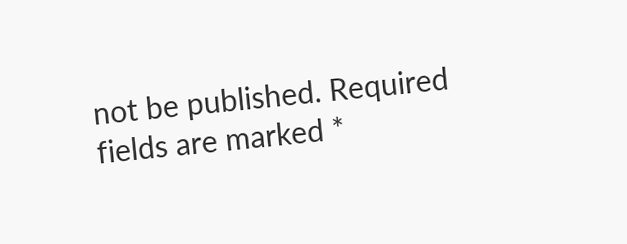not be published. Required fields are marked *